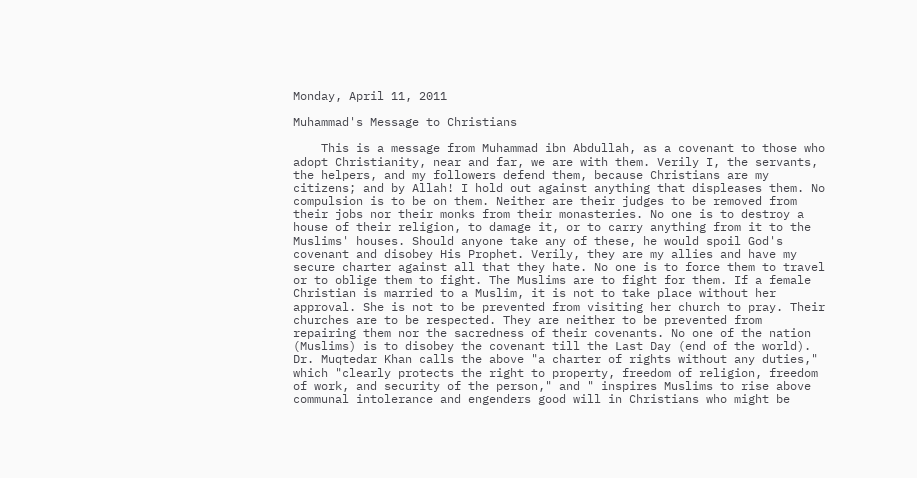Monday, April 11, 2011

Muhammad's Message to Christians

    This is a message from Muhammad ibn Abdullah, as a covenant to those who adopt Christianity, near and far, we are with them. Verily I, the servants, the helpers, and my followers defend them, because Christians are my citizens; and by Allah! I hold out against anything that displeases them. No compulsion is to be on them. Neither are their judges to be removed from their jobs nor their monks from their monasteries. No one is to destroy a house of their religion, to damage it, or to carry anything from it to the Muslims' houses. Should anyone take any of these, he would spoil God's covenant and disobey His Prophet. Verily, they are my allies and have my secure charter against all that they hate. No one is to force them to travel or to oblige them to fight. The Muslims are to fight for them. If a female Christian is married to a Muslim, it is not to take place without her approval. She is not to be prevented from visiting her church to pray. Their churches are to be respected. They are neither to be prevented from repairing them nor the sacredness of their covenants. No one of the nation (Muslims) is to disobey the covenant till the Last Day (end of the world).
Dr. Muqtedar Khan calls the above "a charter of rights without any duties," which "clearly protects the right to property, freedom of religion, freedom of work, and security of the person," and " inspires Muslims to rise above communal intolerance and engenders good will in Christians who might be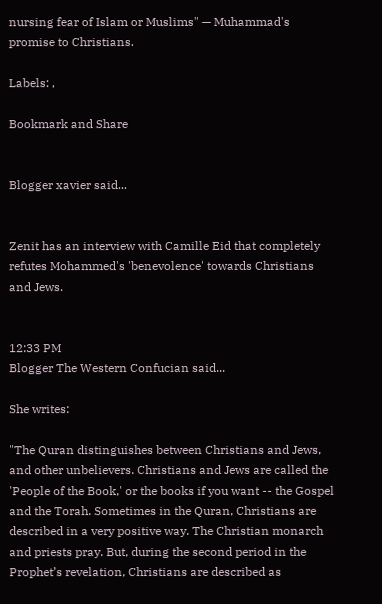nursing fear of Islam or Muslims" — Muhammad's promise to Christians.

Labels: ,

Bookmark and Share


Blogger xavier said...


Zenit has an interview with Camille Eid that completely refutes Mohammed's 'benevolence' towards Christians and Jews.


12:33 PM
Blogger The Western Confucian said...

She writes:

"The Quran distinguishes between Christians and Jews, and other unbelievers. Christians and Jews are called the 'People of the Book,' or the books if you want -- the Gospel and the Torah. Sometimes in the Quran, Christians are described in a very positive way. The Christian monarch and priests pray. But, during the second period in the Prophet’s revelation, Christians are described as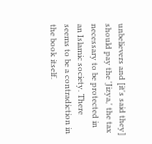unbelievers and [it's said they] should pay the 'Jizya,' the tax necessary to be protected in an Islamic society. There seems to be a contradiction in the book itself.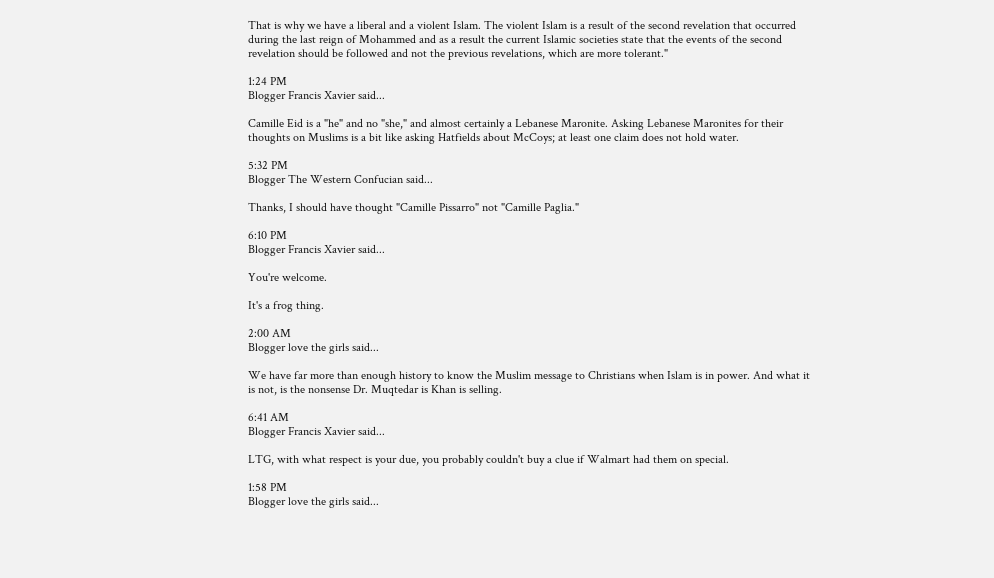That is why we have a liberal and a violent Islam. The violent Islam is a result of the second revelation that occurred during the last reign of Mohammed and as a result the current Islamic societies state that the events of the second revelation should be followed and not the previous revelations, which are more tolerant."

1:24 PM
Blogger Francis Xavier said...

Camille Eid is a "he" and no "she," and almost certainly a Lebanese Maronite. Asking Lebanese Maronites for their thoughts on Muslims is a bit like asking Hatfields about McCoys; at least one claim does not hold water.

5:32 PM
Blogger The Western Confucian said...

Thanks, I should have thought "Camille Pissarro" not "Camille Paglia."

6:10 PM
Blogger Francis Xavier said...

You're welcome.

It's a frog thing.

2:00 AM
Blogger love the girls said...

We have far more than enough history to know the Muslim message to Christians when Islam is in power. And what it is not, is the nonsense Dr. Muqtedar is Khan is selling.

6:41 AM
Blogger Francis Xavier said...

LTG, with what respect is your due, you probably couldn't buy a clue if Walmart had them on special.

1:58 PM
Blogger love the girls said...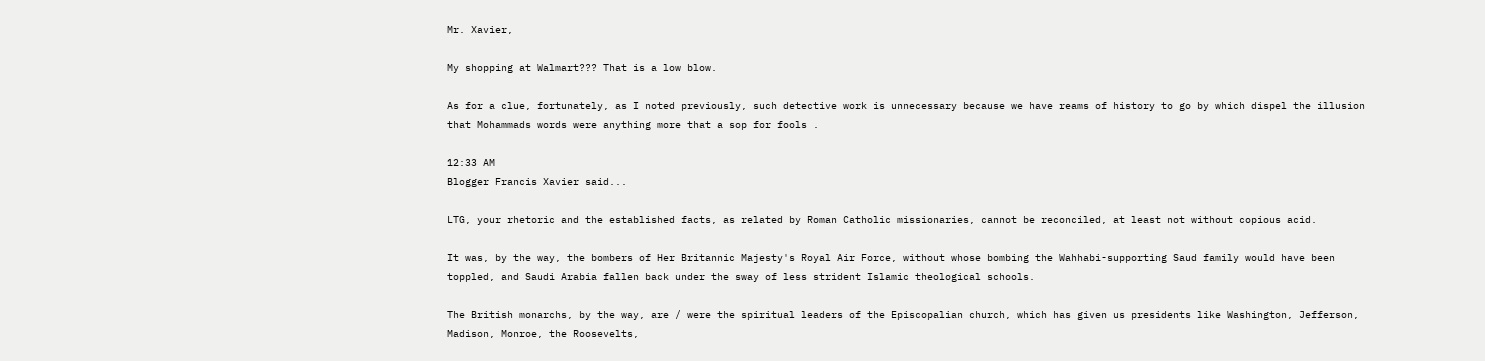Mr. Xavier,

My shopping at Walmart??? That is a low blow.

As for a clue, fortunately, as I noted previously, such detective work is unnecessary because we have reams of history to go by which dispel the illusion that Mohammads words were anything more that a sop for fools .

12:33 AM
Blogger Francis Xavier said...

LTG, your rhetoric and the established facts, as related by Roman Catholic missionaries, cannot be reconciled, at least not without copious acid.

It was, by the way, the bombers of Her Britannic Majesty's Royal Air Force, without whose bombing the Wahhabi-supporting Saud family would have been toppled, and Saudi Arabia fallen back under the sway of less strident Islamic theological schools.

The British monarchs, by the way, are / were the spiritual leaders of the Episcopalian church, which has given us presidents like Washington, Jefferson, Madison, Monroe, the Roosevelts,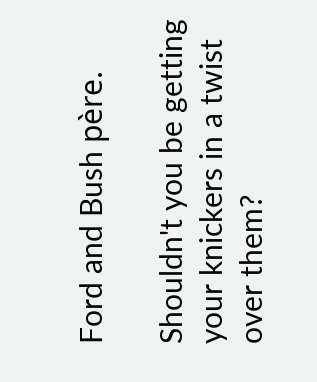Ford and Bush père.

Shouldn't you be getting your knickers in a twist over them?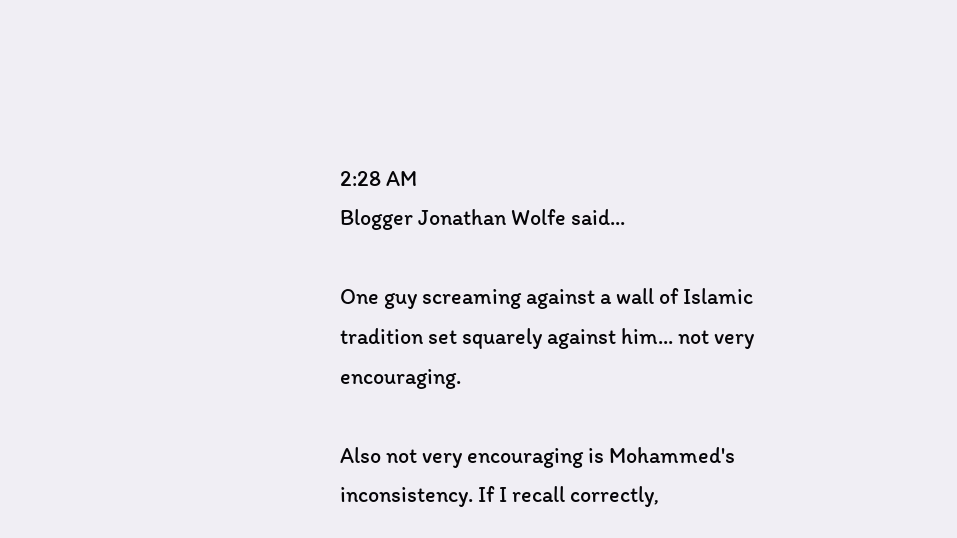2:28 AM
Blogger Jonathan Wolfe said...

One guy screaming against a wall of Islamic tradition set squarely against him... not very encouraging.

Also not very encouraging is Mohammed's inconsistency. If I recall correctly,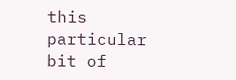this particular bit of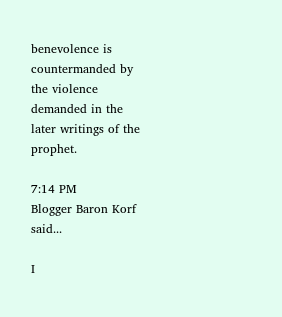benevolence is countermanded by the violence demanded in the later writings of the prophet.

7:14 PM
Blogger Baron Korf said...

I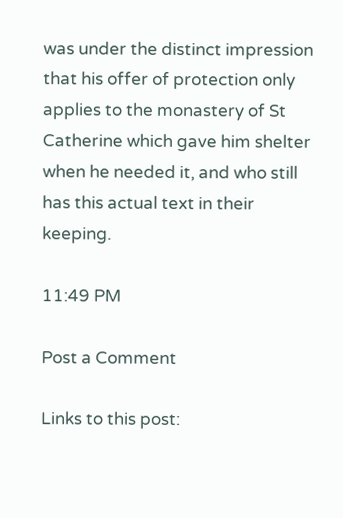was under the distinct impression that his offer of protection only applies to the monastery of St Catherine which gave him shelter when he needed it, and who still has this actual text in their keeping.

11:49 PM

Post a Comment

Links to this post: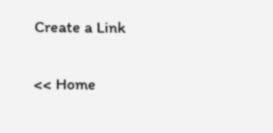Create a Link

<< Home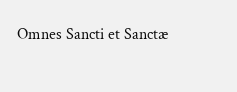Omnes Sancti et Sanctæ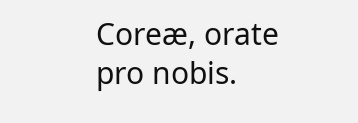Coreæ, orate pro nobis.